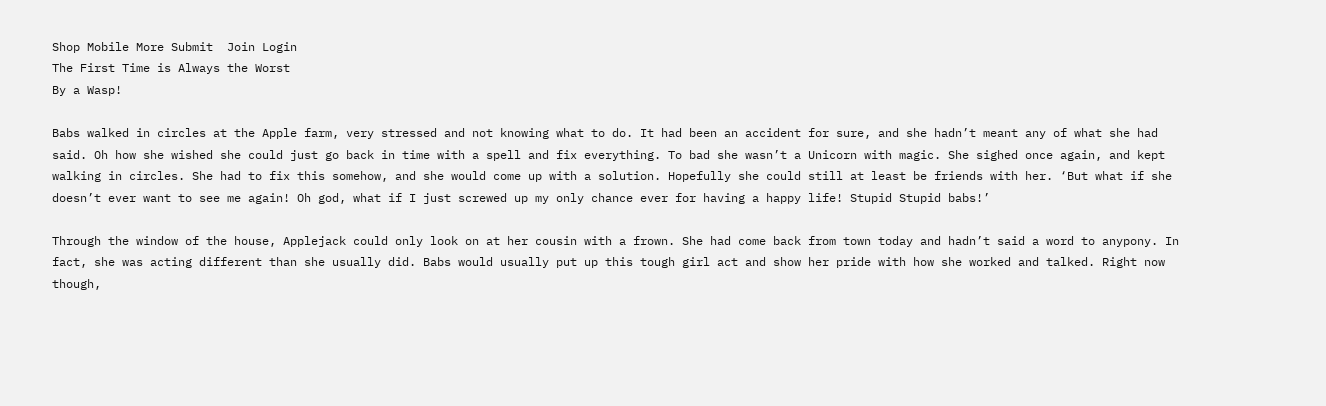Shop Mobile More Submit  Join Login
The First Time is Always the Worst
By a Wasp!

Babs walked in circles at the Apple farm, very stressed and not knowing what to do. It had been an accident for sure, and she hadn’t meant any of what she had said. Oh how she wished she could just go back in time with a spell and fix everything. To bad she wasn’t a Unicorn with magic. She sighed once again, and kept walking in circles. She had to fix this somehow, and she would come up with a solution. Hopefully she could still at least be friends with her. ‘But what if she doesn’t ever want to see me again! Oh god, what if I just screwed up my only chance ever for having a happy life! Stupid Stupid babs!’

Through the window of the house, Applejack could only look on at her cousin with a frown. She had come back from town today and hadn’t said a word to anypony. In fact, she was acting different than she usually did. Babs would usually put up this tough girl act and show her pride with how she worked and talked. Right now though,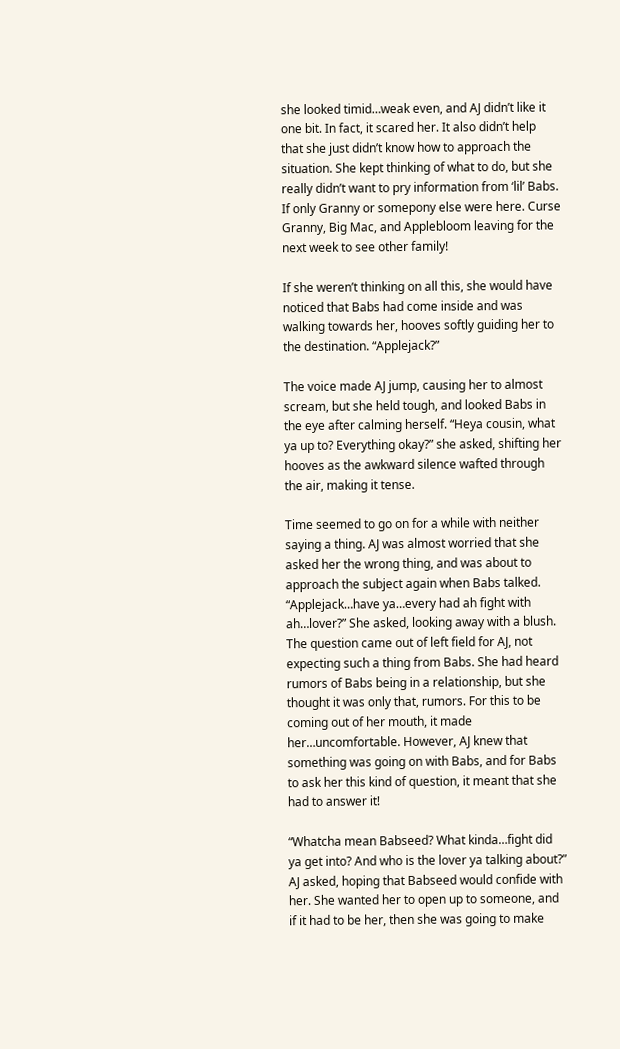she looked timid…weak even, and AJ didn’t like it one bit. In fact, it scared her. It also didn’t help that she just didn’t know how to approach the situation. She kept thinking of what to do, but she really didn’t want to pry information from ‘lil’ Babs. If only Granny or somepony else were here. Curse Granny, Big Mac, and Applebloom leaving for the next week to see other family!

If she weren’t thinking on all this, she would have noticed that Babs had come inside and was walking towards her, hooves softly guiding her to the destination. “Applejack?”

The voice made AJ jump, causing her to almost scream, but she held tough, and looked Babs in the eye after calming herself. “Heya cousin, what ya up to? Everything okay?” she asked, shifting her hooves as the awkward silence wafted through the air, making it tense.

Time seemed to go on for a while with neither saying a thing. AJ was almost worried that she asked her the wrong thing, and was about to approach the subject again when Babs talked. “Applejack…have ya…every had ah fight with ah…lover?” She asked, looking away with a blush. The question came out of left field for AJ, not expecting such a thing from Babs. She had heard rumors of Babs being in a relationship, but she thought it was only that, rumors. For this to be coming out of her mouth, it made her…uncomfortable. However, AJ knew that something was going on with Babs, and for Babs to ask her this kind of question, it meant that she had to answer it!

“Whatcha mean Babseed? What kinda…fight did ya get into? And who is the lover ya talking about?” AJ asked, hoping that Babseed would confide with her. She wanted her to open up to someone, and if it had to be her, then she was going to make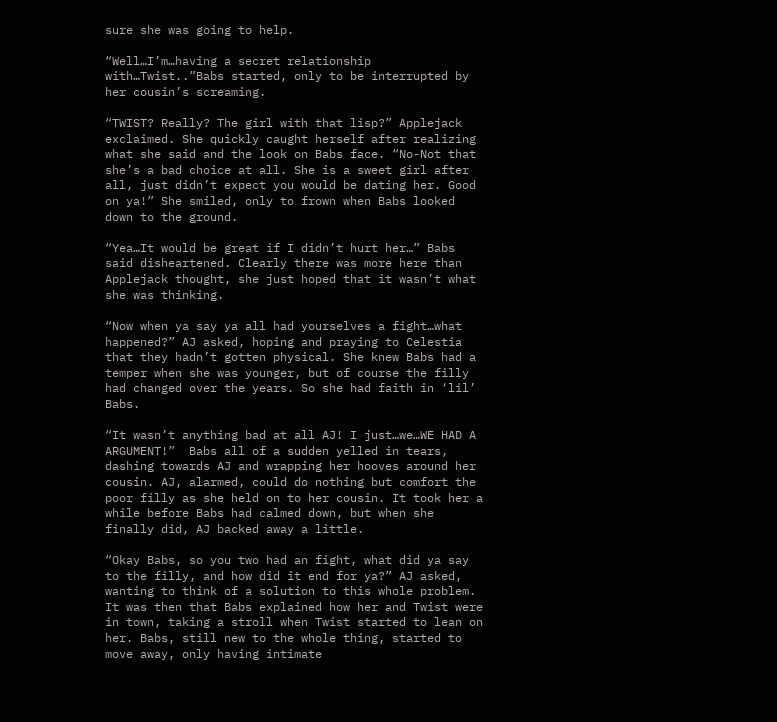sure she was going to help.

“Well…I’m…having a secret relationship with…Twist..”Babs started, only to be interrupted by her cousin’s screaming.

“TWIST? Really? The girl with that lisp?” Applejack exclaimed. She quickly caught herself after realizing what she said and the look on Babs face. “No-Not that she’s a bad choice at all. She is a sweet girl after all, just didn’t expect you would be dating her. Good on ya!” She smiled, only to frown when Babs looked down to the ground.

“Yea…It would be great if I didn’t hurt her…” Babs said disheartened. Clearly there was more here than Applejack thought, she just hoped that it wasn’t what she was thinking.

“Now when ya say ya all had yourselves a fight…what happened?” AJ asked, hoping and praying to Celestia that they hadn’t gotten physical. She knew Babs had a temper when she was younger, but of course the filly had changed over the years. So she had faith in ‘lil’ Babs.

“It wasn’t anything bad at all AJ! I just…we…WE HAD A ARGUMENT!”  Babs all of a sudden yelled in tears, dashing towards AJ and wrapping her hooves around her cousin. AJ, alarmed, could do nothing but comfort the poor filly as she held on to her cousin. It took her a while before Babs had calmed down, but when she finally did, AJ backed away a little.

“Okay Babs, so you two had an fight, what did ya say to the filly, and how did it end for ya?” AJ asked, wanting to think of a solution to this whole problem. It was then that Babs explained how her and Twist were in town, taking a stroll when Twist started to lean on her. Babs, still new to the whole thing, started to move away, only having intimate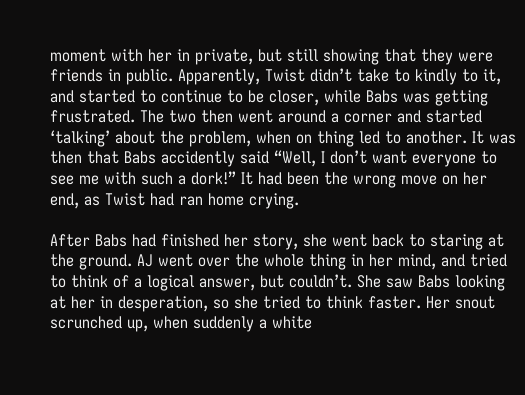moment with her in private, but still showing that they were friends in public. Apparently, Twist didn’t take to kindly to it, and started to continue to be closer, while Babs was getting frustrated. The two then went around a corner and started ‘talking’ about the problem, when on thing led to another. It was then that Babs accidently said “Well, I don’t want everyone to see me with such a dork!” It had been the wrong move on her end, as Twist had ran home crying.

After Babs had finished her story, she went back to staring at the ground. AJ went over the whole thing in her mind, and tried to think of a logical answer, but couldn’t. She saw Babs looking at her in desperation, so she tried to think faster. Her snout scrunched up, when suddenly a white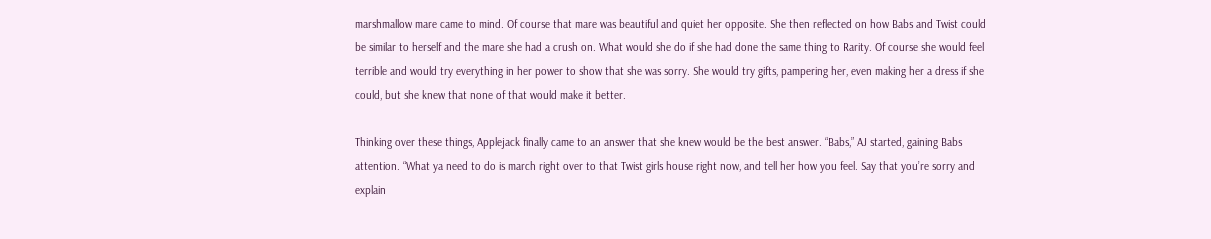marshmallow mare came to mind. Of course that mare was beautiful and quiet her opposite. She then reflected on how Babs and Twist could be similar to herself and the mare she had a crush on. What would she do if she had done the same thing to Rarity. Of course she would feel terrible and would try everything in her power to show that she was sorry. She would try gifts, pampering her, even making her a dress if she could, but she knew that none of that would make it better.

Thinking over these things, Applejack finally came to an answer that she knew would be the best answer. “Babs,” AJ started, gaining Babs attention. “What ya need to do is march right over to that Twist girls house right now, and tell her how you feel. Say that you’re sorry and explain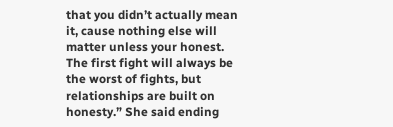that you didn’t actually mean it, cause nothing else will matter unless your honest. The first fight will always be the worst of fights, but relationships are built on honesty.” She said ending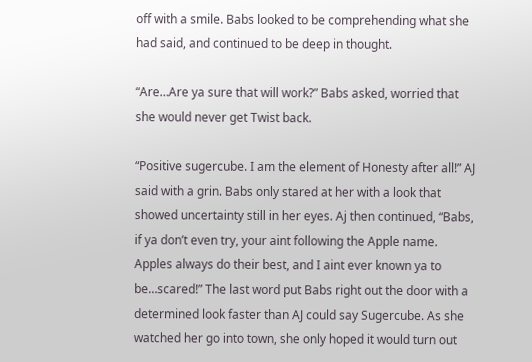off with a smile. Babs looked to be comprehending what she had said, and continued to be deep in thought.

“Are…Are ya sure that will work?” Babs asked, worried that she would never get Twist back.

“Positive sugercube. I am the element of Honesty after all!” AJ said with a grin. Babs only stared at her with a look that showed uncertainty still in her eyes. Aj then continued, “Babs, if ya don’t even try, your aint following the Apple name. Apples always do their best, and I aint ever known ya to be…scared!” The last word put Babs right out the door with a determined look faster than AJ could say Sugercube. As she watched her go into town, she only hoped it would turn out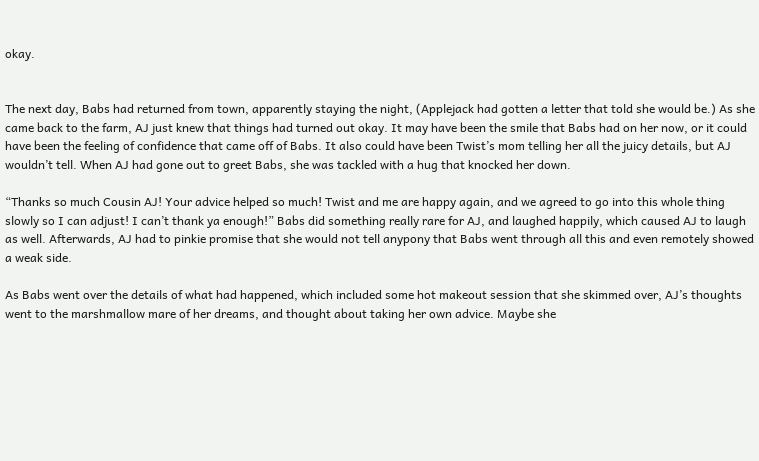okay.


The next day, Babs had returned from town, apparently staying the night, (Applejack had gotten a letter that told she would be.) As she came back to the farm, AJ just knew that things had turned out okay. It may have been the smile that Babs had on her now, or it could have been the feeling of confidence that came off of Babs. It also could have been Twist’s mom telling her all the juicy details, but AJ wouldn’t tell. When AJ had gone out to greet Babs, she was tackled with a hug that knocked her down.

“Thanks so much Cousin AJ! Your advice helped so much! Twist and me are happy again, and we agreed to go into this whole thing slowly so I can adjust! I can’t thank ya enough!” Babs did something really rare for AJ, and laughed happily, which caused AJ to laugh as well. Afterwards, AJ had to pinkie promise that she would not tell anypony that Babs went through all this and even remotely showed a weak side.

As Babs went over the details of what had happened, which included some hot makeout session that she skimmed over, AJ’s thoughts went to the marshmallow mare of her dreams, and thought about taking her own advice. Maybe she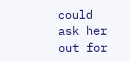could ask her out for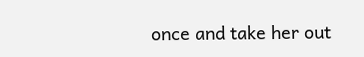once and take her out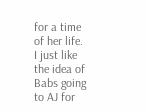for a time of her life.
I just like the idea of Babs going to AJ for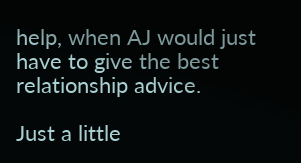help, when AJ would just have to give the best relationship advice.

Just a little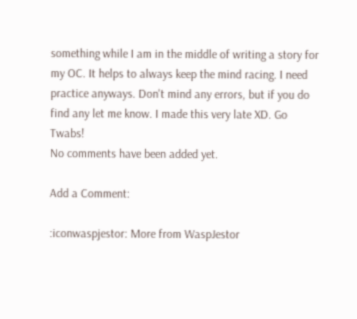something while I am in the middle of writing a story for my OC. It helps to always keep the mind racing. I need practice anyways. Don't mind any errors, but if you do find any let me know. I made this very late XD. Go Twabs!
No comments have been added yet.

Add a Comment:

:iconwaspjestor: More from WaspJestor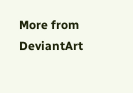More from DeviantArt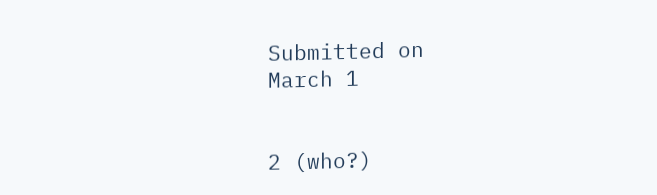Submitted on
March 1


2 (who?)